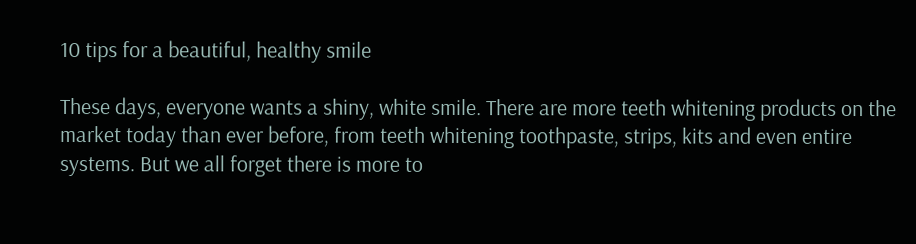10 tips for a beautiful, healthy smile

These days, everyone wants a shiny, white smile. There are more teeth whitening products on the market today than ever before, from teeth whitening toothpaste, strips, kits and even entire systems. But we all forget there is more to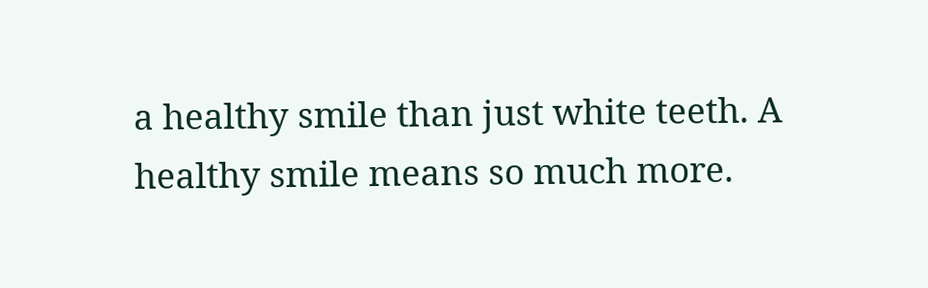a healthy smile than just white teeth. A healthy smile means so much more.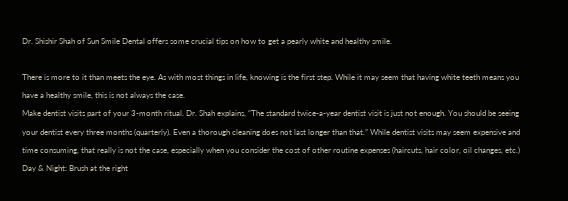Dr. Shishir Shah of Sun Smile Dental offers some crucial tips on how to get a pearly white and healthy smile.

There is more to it than meets the eye. As with most things in life, knowing is the first step. While it may seem that having white teeth means you have a healthy smile, this is not always the case.
Make dentist visits part of your 3-month ritual. Dr. Shah explains, “The standard twice-a-year dentist visit is just not enough. You should be seeing your dentist every three months (quarterly). Even a thorough cleaning does not last longer than that.” While dentist visits may seem expensive and time consuming, that really is not the case, especially when you consider the cost of other routine expenses (haircuts, hair color, oil changes, etc.)
Day & Night: Brush at the right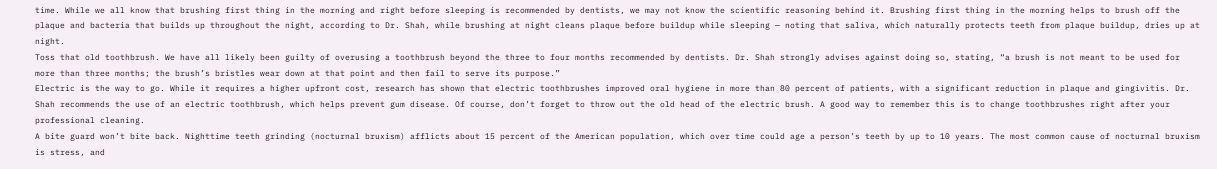time. While we all know that brushing first thing in the morning and right before sleeping is recommended by dentists, we may not know the scientific reasoning behind it. Brushing first thing in the morning helps to brush off the plaque and bacteria that builds up throughout the night, according to Dr. Shah, while brushing at night cleans plaque before buildup while sleeping — noting that saliva, which naturally protects teeth from plaque buildup, dries up at night.
Toss that old toothbrush. We have all likely been guilty of overusing a toothbrush beyond the three to four months recommended by dentists. Dr. Shah strongly advises against doing so, stating, “a brush is not meant to be used for more than three months; the brush’s bristles wear down at that point and then fail to serve its purpose.”
Electric is the way to go. While it requires a higher upfront cost, research has shown that electric toothbrushes improved oral hygiene in more than 80 percent of patients, with a significant reduction in plaque and gingivitis. Dr. Shah recommends the use of an electric toothbrush, which helps prevent gum disease. Of course, don’t forget to throw out the old head of the electric brush. A good way to remember this is to change toothbrushes right after your professional cleaning.
A bite guard won’t bite back. Nighttime teeth grinding (nocturnal bruxism) afflicts about 15 percent of the American population, which over time could age a person’s teeth by up to 10 years. The most common cause of nocturnal bruxism is stress, and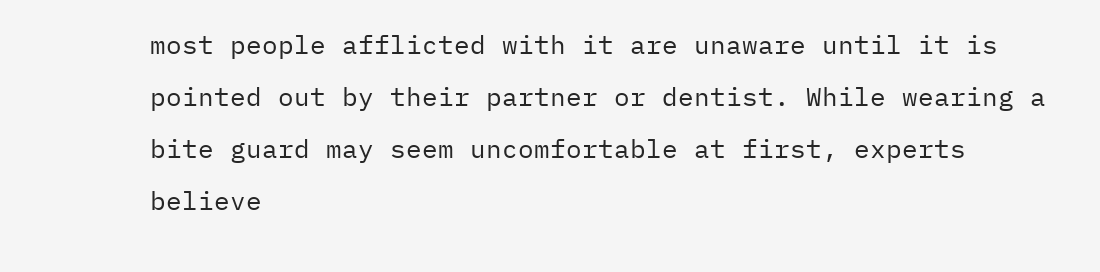most people afflicted with it are unaware until it is pointed out by their partner or dentist. While wearing a bite guard may seem uncomfortable at first, experts believe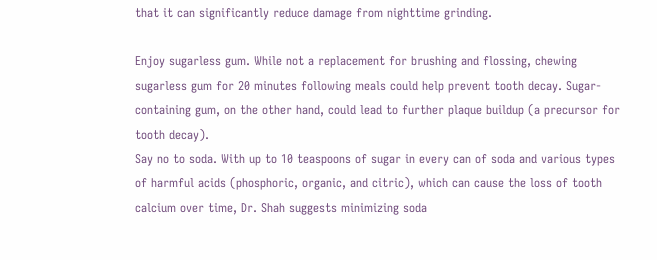that it can significantly reduce damage from nighttime grinding.

Enjoy sugarless gum. While not a replacement for brushing and flossing, chewing sugarless gum for 20 minutes following meals could help prevent tooth decay. Sugar-containing gum, on the other hand, could lead to further plaque buildup (a precursor for tooth decay).
Say no to soda. With up to 10 teaspoons of sugar in every can of soda and various types of harmful acids (phosphoric, organic, and citric), which can cause the loss of tooth calcium over time, Dr. Shah suggests minimizing soda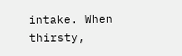intake. When thirsty,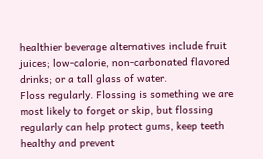healthier beverage alternatives include fruit juices; low-calorie, non-carbonated flavored drinks; or a tall glass of water.
Floss regularly. Flossing is something we are most likely to forget or skip, but flossing regularly can help protect gums, keep teeth healthy and prevent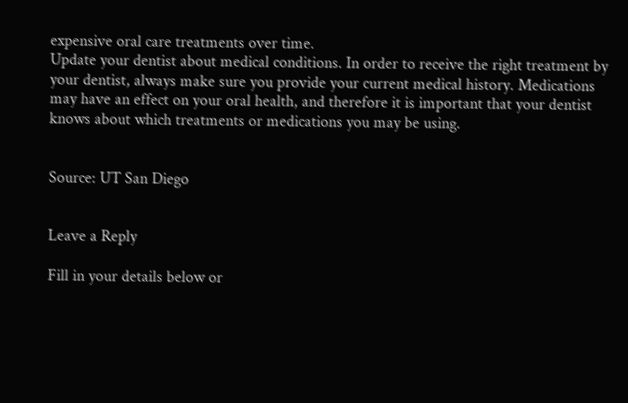expensive oral care treatments over time.
Update your dentist about medical conditions. In order to receive the right treatment by your dentist, always make sure you provide your current medical history. Medications may have an effect on your oral health, and therefore it is important that your dentist knows about which treatments or medications you may be using.


Source: UT San Diego


Leave a Reply

Fill in your details below or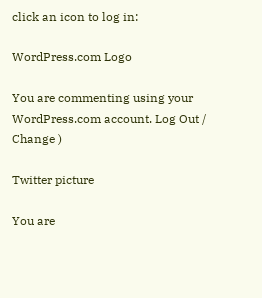click an icon to log in:

WordPress.com Logo

You are commenting using your WordPress.com account. Log Out / Change )

Twitter picture

You are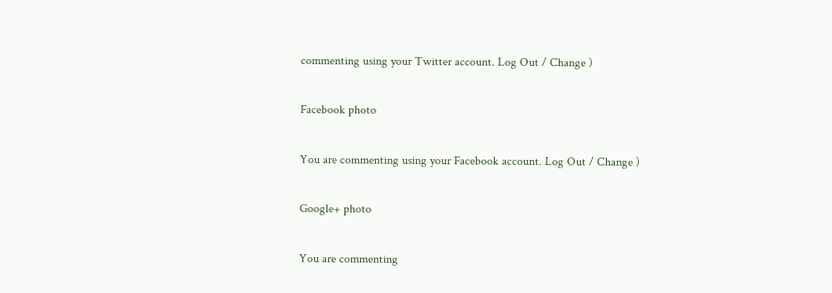commenting using your Twitter account. Log Out / Change )

Facebook photo

You are commenting using your Facebook account. Log Out / Change )

Google+ photo

You are commenting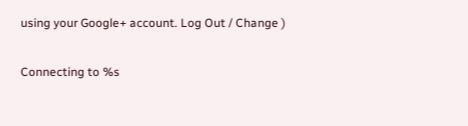using your Google+ account. Log Out / Change )

Connecting to %s